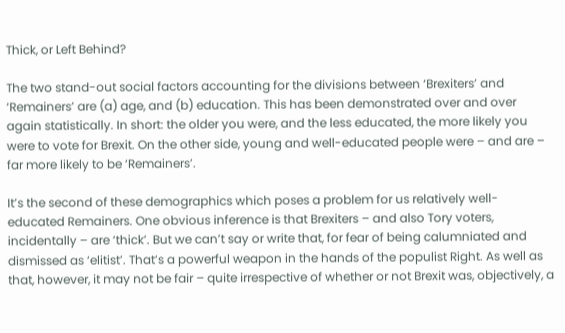Thick, or Left Behind?

The two stand-out social factors accounting for the divisions between ‘Brexiters’ and ‘Remainers’ are (a) age, and (b) education. This has been demonstrated over and over again statistically. In short: the older you were, and the less educated, the more likely you were to vote for Brexit. On the other side, young and well-educated people were – and are – far more likely to be ‘Remainers’.

It’s the second of these demographics which poses a problem for us relatively well-educated Remainers. One obvious inference is that Brexiters – and also Tory voters, incidentally – are ‘thick’. But we can’t say or write that, for fear of being calumniated and dismissed as ‘elitist’. That’s a powerful weapon in the hands of the populist Right. As well as that, however, it may not be fair – quite irrespective of whether or not Brexit was, objectively, a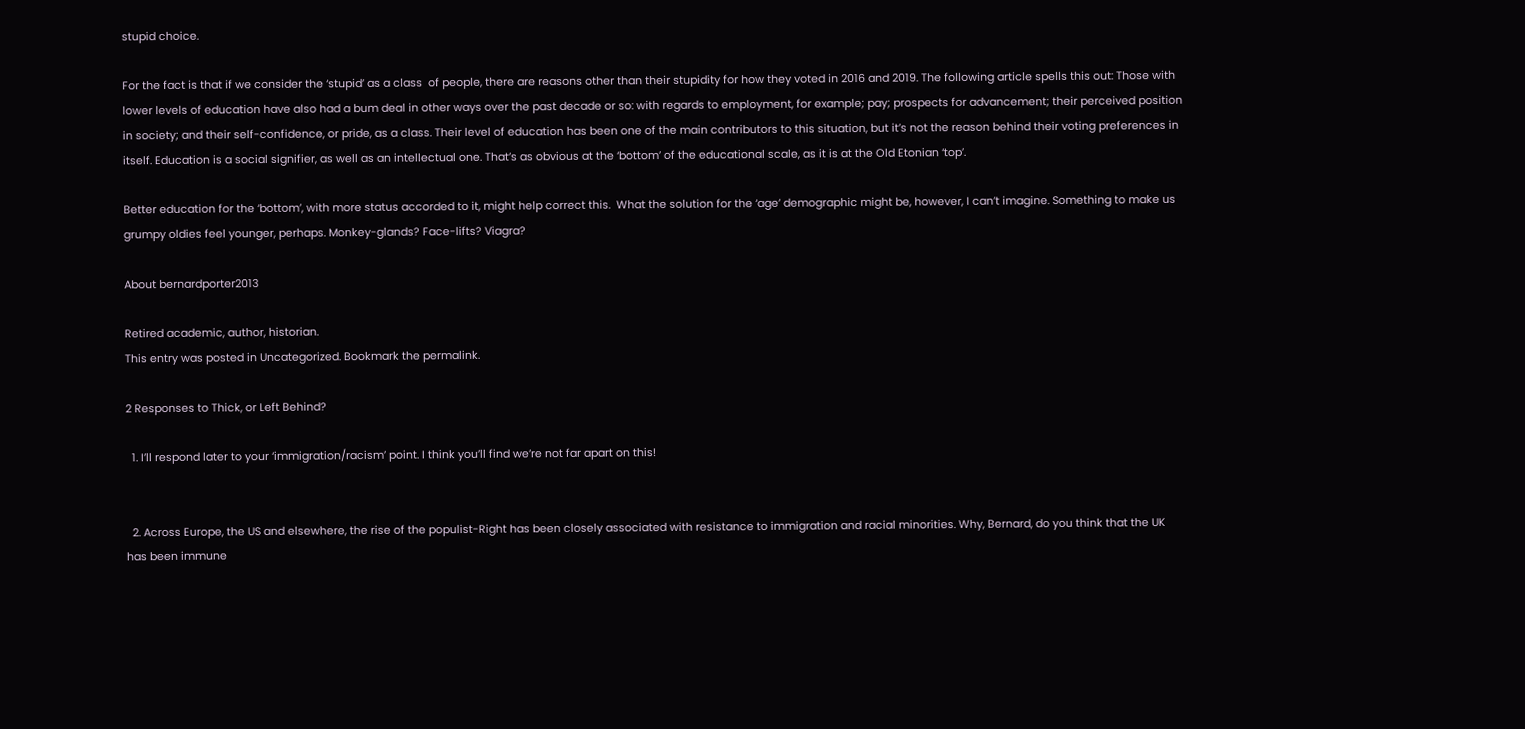stupid choice.

For the fact is that if we consider the ‘stupid’ as a class  of people, there are reasons other than their stupidity for how they voted in 2016 and 2019. The following article spells this out: Those with lower levels of education have also had a bum deal in other ways over the past decade or so: with regards to employment, for example; pay; prospects for advancement; their perceived position in society; and their self-confidence, or pride, as a class. Their level of education has been one of the main contributors to this situation, but it’s not the reason behind their voting preferences in itself. Education is a social signifier, as well as an intellectual one. That’s as obvious at the ‘bottom’ of the educational scale, as it is at the Old Etonian ‘top’.

Better education for the ‘bottom’, with more status accorded to it, might help correct this.  What the solution for the ‘age’ demographic might be, however, I can’t imagine. Something to make us grumpy oldies feel younger, perhaps. Monkey-glands? Face-lifts? Viagra?

About bernardporter2013

Retired academic, author, historian.
This entry was posted in Uncategorized. Bookmark the permalink.

2 Responses to Thick, or Left Behind?

  1. I’ll respond later to your ‘immigration/racism’ point. I think you’ll find we’re not far apart on this!


  2. Across Europe, the US and elsewhere, the rise of the populist-Right has been closely associated with resistance to immigration and racial minorities. Why, Bernard, do you think that the UK has been immune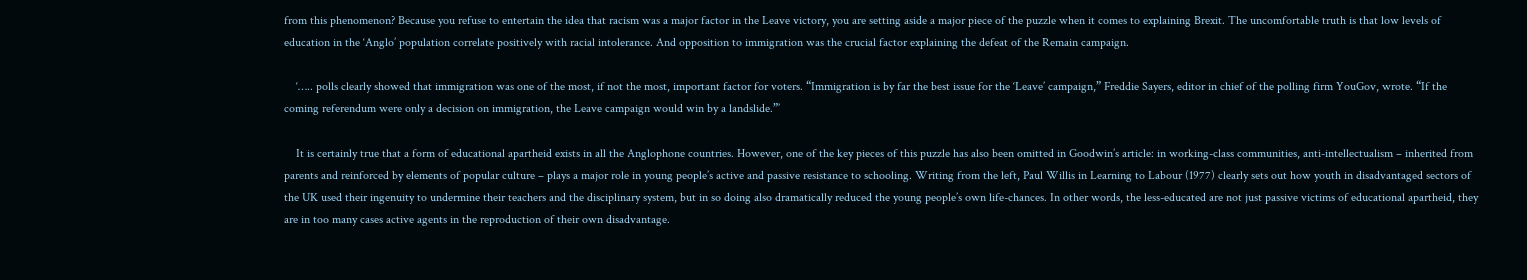from this phenomenon? Because you refuse to entertain the idea that racism was a major factor in the Leave victory, you are setting aside a major piece of the puzzle when it comes to explaining Brexit. The uncomfortable truth is that low levels of education in the ‘Anglo’ population correlate positively with racial intolerance. And opposition to immigration was the crucial factor explaining the defeat of the Remain campaign.

    ‘….. polls clearly showed that immigration was one of the most, if not the most, important factor for voters. “Immigration is by far the best issue for the ‘Leave’ campaign,” Freddie Sayers, editor in chief of the polling firm YouGov, wrote. “If the coming referendum were only a decision on immigration, the Leave campaign would win by a landslide.”’

    It is certainly true that a form of educational apartheid exists in all the Anglophone countries. However, one of the key pieces of this puzzle has also been omitted in Goodwin’s article: in working-class communities, anti-intellectualism – inherited from parents and reinforced by elements of popular culture – plays a major role in young people’s active and passive resistance to schooling. Writing from the left, Paul Willis in Learning to Labour (1977) clearly sets out how youth in disadvantaged sectors of the UK used their ingenuity to undermine their teachers and the disciplinary system, but in so doing also dramatically reduced the young people’s own life-chances. In other words, the less-educated are not just passive victims of educational apartheid, they are in too many cases active agents in the reproduction of their own disadvantage.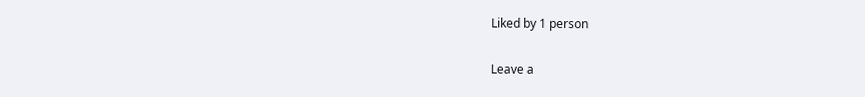Liked by 1 person

Leave a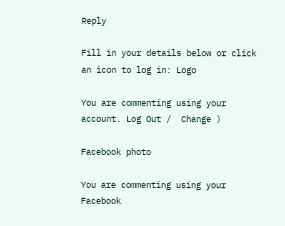Reply

Fill in your details below or click an icon to log in: Logo

You are commenting using your account. Log Out /  Change )

Facebook photo

You are commenting using your Facebook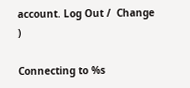account. Log Out /  Change )

Connecting to %s